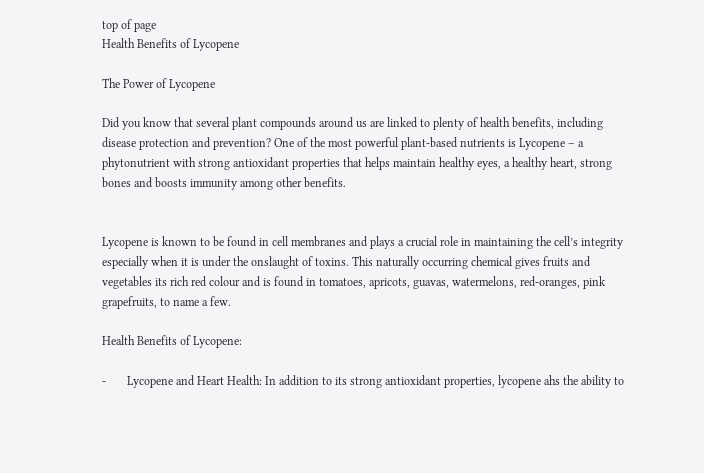top of page
Health Benefits of Lycopene

The Power of Lycopene

Did you know that several plant compounds around us are linked to plenty of health benefits, including disease protection and prevention? One of the most powerful plant-based nutrients is Lycopene – a phytonutrient with strong antioxidant properties that helps maintain healthy eyes, a healthy heart, strong bones and boosts immunity among other benefits.


Lycopene is known to be found in cell membranes and plays a crucial role in maintaining the cell’s integrity especially when it is under the onslaught of toxins. This naturally occurring chemical gives fruits and vegetables its rich red colour and is found in tomatoes, apricots, guavas, watermelons, red-oranges, pink grapefruits, to name a few.

Health Benefits of Lycopene:

-       Lycopene and Heart Health: In addition to its strong antioxidant properties, lycopene ahs the ability to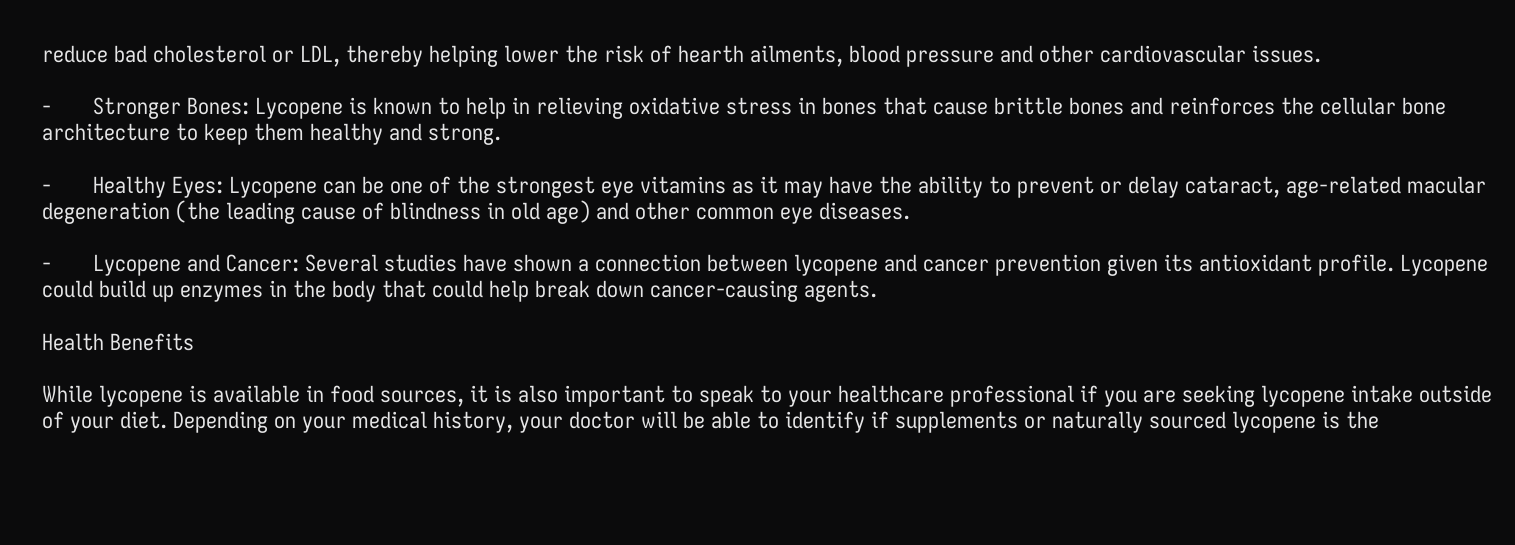reduce bad cholesterol or LDL, thereby helping lower the risk of hearth ailments, blood pressure and other cardiovascular issues.

-       Stronger Bones: Lycopene is known to help in relieving oxidative stress in bones that cause brittle bones and reinforces the cellular bone architecture to keep them healthy and strong.

-       Healthy Eyes: Lycopene can be one of the strongest eye vitamins as it may have the ability to prevent or delay cataract, age-related macular degeneration (the leading cause of blindness in old age) and other common eye diseases.

-       Lycopene and Cancer: Several studies have shown a connection between lycopene and cancer prevention given its antioxidant profile. Lycopene could build up enzymes in the body that could help break down cancer-causing agents.

Health Benefits

While lycopene is available in food sources, it is also important to speak to your healthcare professional if you are seeking lycopene intake outside of your diet. Depending on your medical history, your doctor will be able to identify if supplements or naturally sourced lycopene is the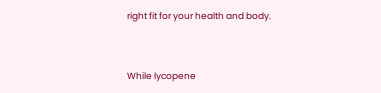right fit for your health and body.


While lycopene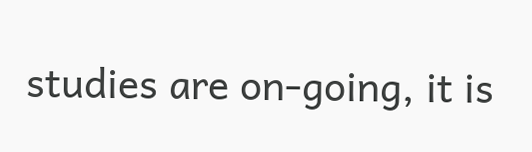studies are on-going, it is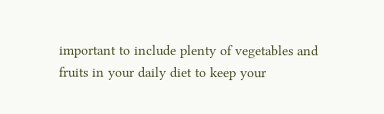important to include plenty of vegetables and fruits in your daily diet to keep your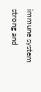immune system strong and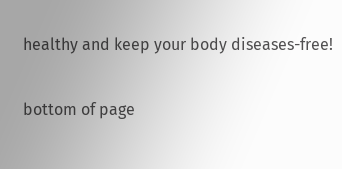healthy and keep your body diseases-free!

bottom of page